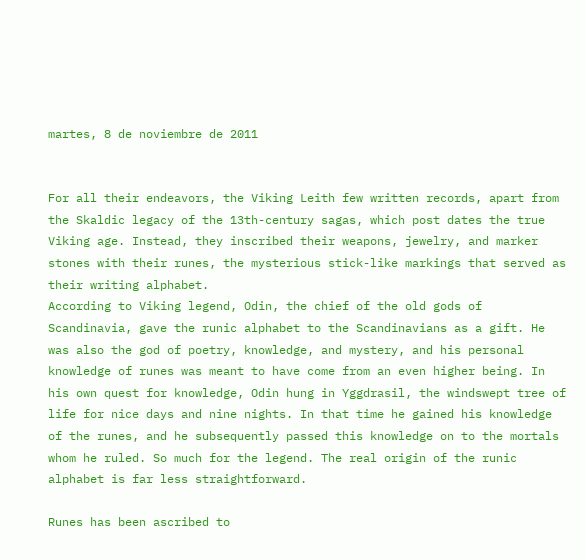martes, 8 de noviembre de 2011


For all their endeavors, the Viking Leith few written records, apart from the Skaldic legacy of the 13th-century sagas, which post dates the true Viking age. Instead, they inscribed their weapons, jewelry, and marker stones with their runes, the mysterious stick-like markings that served as their writing alphabet.
According to Viking legend, Odin, the chief of the old gods of Scandinavia, gave the runic alphabet to the Scandinavians as a gift. He was also the god of poetry, knowledge, and mystery, and his personal knowledge of runes was meant to have come from an even higher being. In his own quest for knowledge, Odin hung in Yggdrasil, the windswept tree of life for nice days and nine nights. In that time he gained his knowledge of the runes, and he subsequently passed this knowledge on to the mortals whom he ruled. So much for the legend. The real origin of the runic alphabet is far less straightforward.

Runes has been ascribed to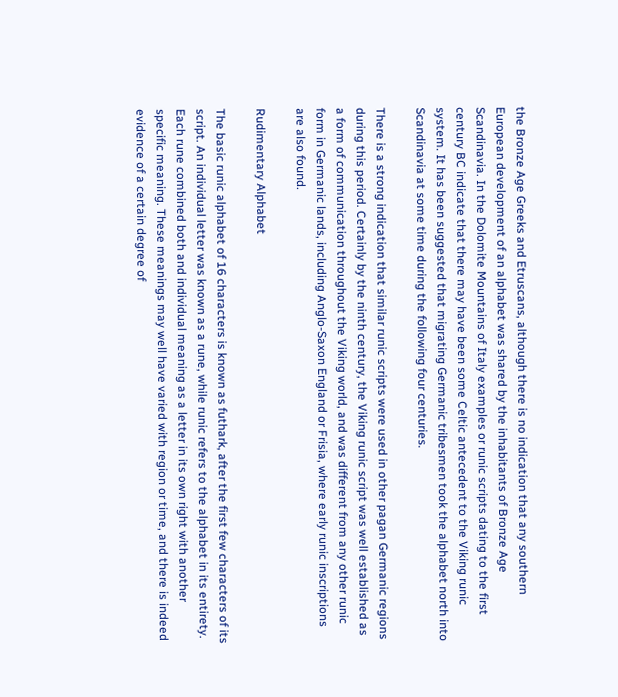the Bronze Age Greeks and Etruscans, although there is no indication that any southern European development of an alphabet was shared by the inhabitants of Bronze Age Scandinavia. In the Dolomite Mountains of Italy examples or runic scripts dating to the first century BC indicate that there may have been some Celtic antecedent to the Viking runic system. It has been suggested that migrating Germanic tribesmen took the alphabet north into Scandinavia at some time during the following four centuries.

There is a strong indication that similar runic scripts were used in other pagan Germanic regions during this period. Certainly by the ninth century, the Viking runic script was well established as a form of communication throughout the Viking world, and was different from any other runic form in Germanic lands, including Anglo-Saxon England or Frisia, where early runic inscriptions are also found.

Rudimentary Alphabet

The basic runic alphabet of 16 characters is known as futhark, after the first few characters of its script. An individual letter was known as a rune, while runic refers to the alphabet in its entirety. Each rune combined both and individual meaning as a letter in its own right with another specific meaning. These meanings may well have varied with region or time, and there is indeed evidence of a certain degree of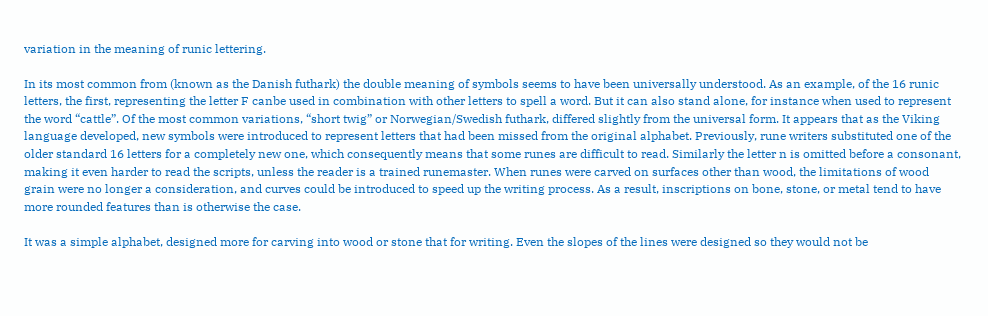variation in the meaning of runic lettering.

In its most common from (known as the Danish futhark) the double meaning of symbols seems to have been universally understood. As an example, of the 16 runic letters, the first, representing the letter F canbe used in combination with other letters to spell a word. But it can also stand alone, for instance when used to represent the word “cattle”. Of the most common variations, “short twig” or Norwegian/Swedish futhark, differed slightly from the universal form. It appears that as the Viking language developed, new symbols were introduced to represent letters that had been missed from the original alphabet. Previously, rune writers substituted one of the older standard 16 letters for a completely new one, which consequently means that some runes are difficult to read. Similarly the letter n is omitted before a consonant, making it even harder to read the scripts, unless the reader is a trained runemaster. When runes were carved on surfaces other than wood, the limitations of wood grain were no longer a consideration, and curves could be introduced to speed up the writing process. As a result, inscriptions on bone, stone, or metal tend to have more rounded features than is otherwise the case.

It was a simple alphabet, designed more for carving into wood or stone that for writing. Even the slopes of the lines were designed so they would not be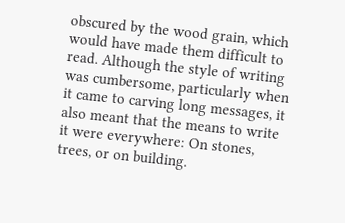obscured by the wood grain, which would have made them difficult to read. Although the style of writing was cumbersome, particularly when it came to carving long messages, it also meant that the means to write it were everywhere: On stones, trees, or on building.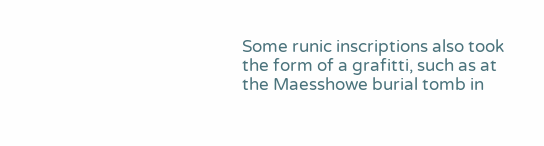Some runic inscriptions also took the form of a grafitti, such as at the Maesshowe burial tomb in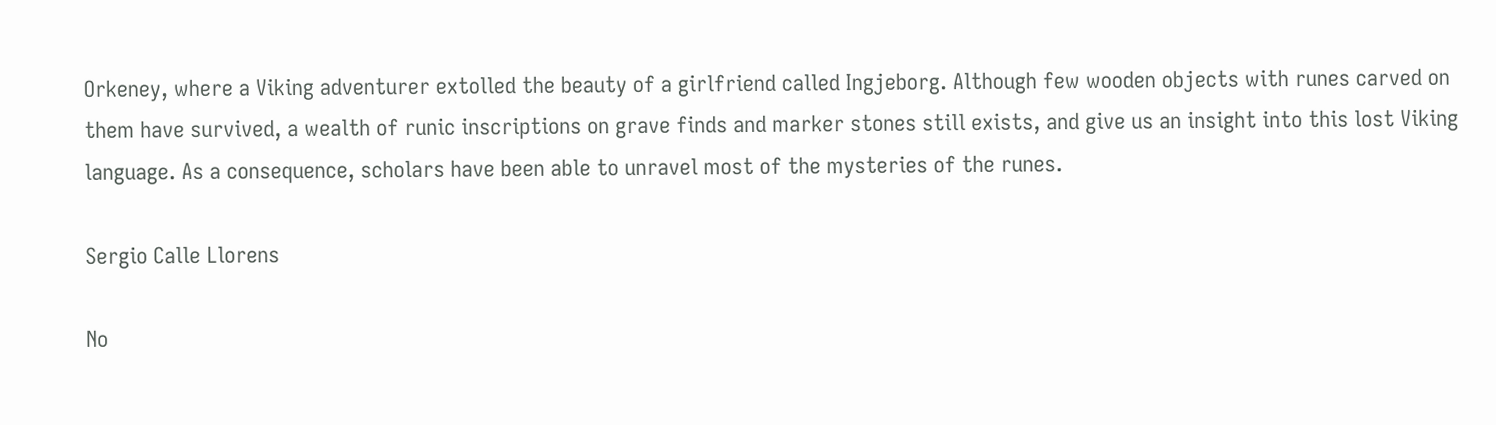Orkeney, where a Viking adventurer extolled the beauty of a girlfriend called Ingjeborg. Although few wooden objects with runes carved on them have survived, a wealth of runic inscriptions on grave finds and marker stones still exists, and give us an insight into this lost Viking language. As a consequence, scholars have been able to unravel most of the mysteries of the runes.

Sergio Calle Llorens

No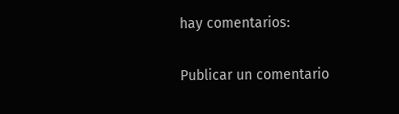hay comentarios:

Publicar un comentario